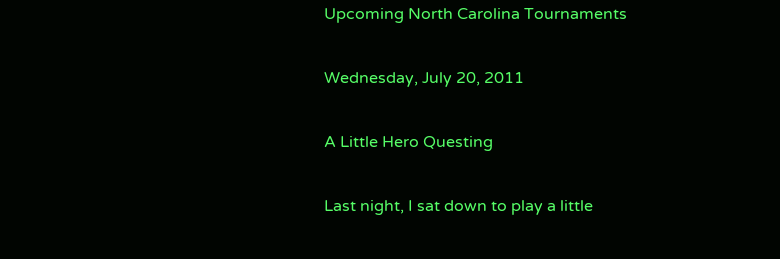Upcoming North Carolina Tournaments

Wednesday, July 20, 2011

A Little Hero Questing

Last night, I sat down to play a little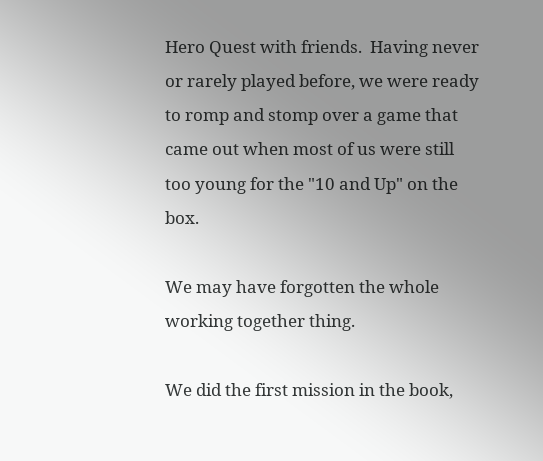Hero Quest with friends.  Having never or rarely played before, we were ready to romp and stomp over a game that came out when most of us were still too young for the "10 and Up" on the box.

We may have forgotten the whole working together thing.

We did the first mission in the book,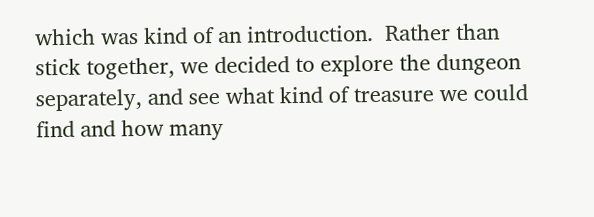which was kind of an introduction.  Rather than stick together, we decided to explore the dungeon separately, and see what kind of treasure we could find and how many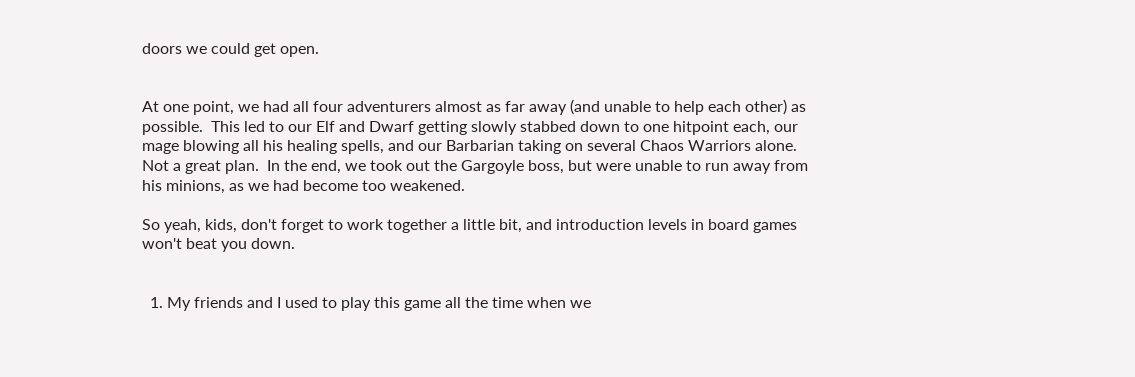doors we could get open.


At one point, we had all four adventurers almost as far away (and unable to help each other) as possible.  This led to our Elf and Dwarf getting slowly stabbed down to one hitpoint each, our mage blowing all his healing spells, and our Barbarian taking on several Chaos Warriors alone.  Not a great plan.  In the end, we took out the Gargoyle boss, but were unable to run away from his minions, as we had become too weakened.

So yeah, kids, don't forget to work together a little bit, and introduction levels in board games won't beat you down.


  1. My friends and I used to play this game all the time when we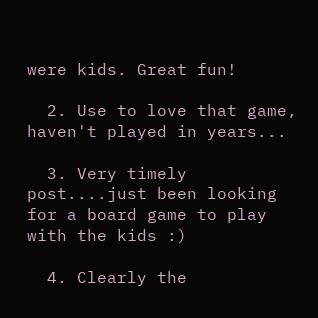were kids. Great fun!

  2. Use to love that game, haven't played in years...

  3. Very timely post....just been looking for a board game to play with the kids :)

  4. Clearly the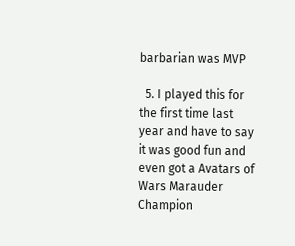barbarian was MVP

  5. I played this for the first time last year and have to say it was good fun and even got a Avatars of Wars Marauder Champion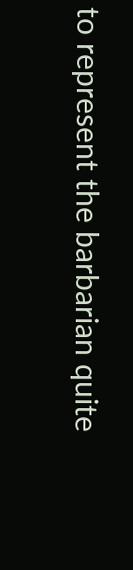to represent the barbarian quite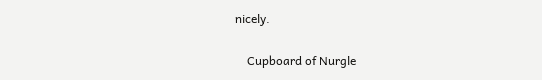nicely.

    Cupboard of Nurgle